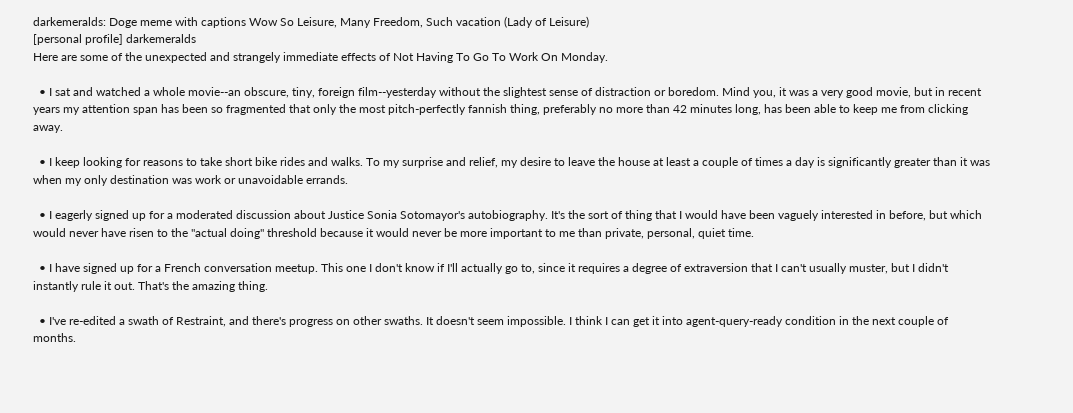darkemeralds: Doge meme with captions Wow So Leisure, Many Freedom, Such vacation (Lady of Leisure)
[personal profile] darkemeralds
Here are some of the unexpected and strangely immediate effects of Not Having To Go To Work On Monday.

  • I sat and watched a whole movie--an obscure, tiny, foreign film--yesterday without the slightest sense of distraction or boredom. Mind you, it was a very good movie, but in recent years my attention span has been so fragmented that only the most pitch-perfectly fannish thing, preferably no more than 42 minutes long, has been able to keep me from clicking away.

  • I keep looking for reasons to take short bike rides and walks. To my surprise and relief, my desire to leave the house at least a couple of times a day is significantly greater than it was when my only destination was work or unavoidable errands.

  • I eagerly signed up for a moderated discussion about Justice Sonia Sotomayor's autobiography. It's the sort of thing that I would have been vaguely interested in before, but which would never have risen to the "actual doing" threshold because it would never be more important to me than private, personal, quiet time.

  • I have signed up for a French conversation meetup. This one I don't know if I'll actually go to, since it requires a degree of extraversion that I can't usually muster, but I didn't instantly rule it out. That's the amazing thing.

  • I've re-edited a swath of Restraint, and there's progress on other swaths. It doesn't seem impossible. I think I can get it into agent-query-ready condition in the next couple of months.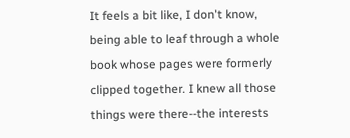It feels a bit like, I don't know, being able to leaf through a whole book whose pages were formerly clipped together. I knew all those things were there--the interests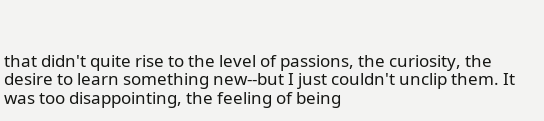that didn't quite rise to the level of passions, the curiosity, the desire to learn something new--but I just couldn't unclip them. It was too disappointing, the feeling of being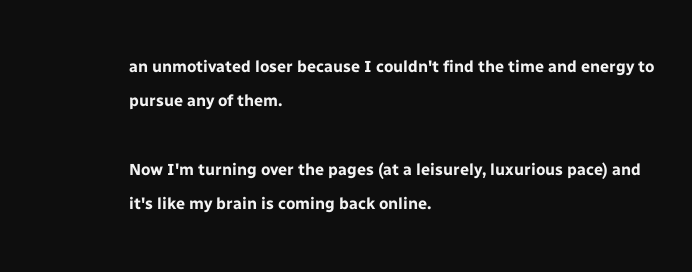an unmotivated loser because I couldn't find the time and energy to pursue any of them.

Now I'm turning over the pages (at a leisurely, luxurious pace) and it's like my brain is coming back online.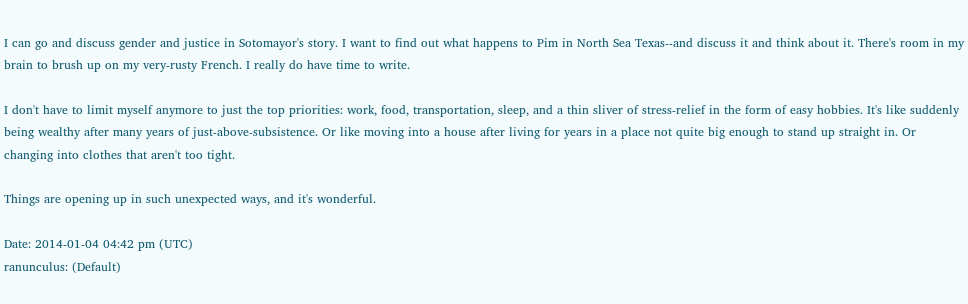I can go and discuss gender and justice in Sotomayor's story. I want to find out what happens to Pim in North Sea Texas--and discuss it and think about it. There's room in my brain to brush up on my very-rusty French. I really do have time to write.

I don't have to limit myself anymore to just the top priorities: work, food, transportation, sleep, and a thin sliver of stress-relief in the form of easy hobbies. It's like suddenly being wealthy after many years of just-above-subsistence. Or like moving into a house after living for years in a place not quite big enough to stand up straight in. Or changing into clothes that aren't too tight.

Things are opening up in such unexpected ways, and it's wonderful.

Date: 2014-01-04 04:42 pm (UTC)
ranunculus: (Default)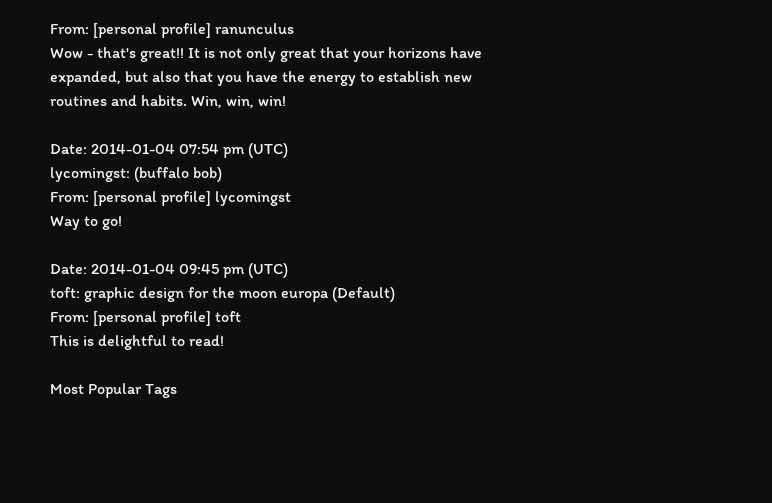From: [personal profile] ranunculus
Wow - that's great!! It is not only great that your horizons have expanded, but also that you have the energy to establish new routines and habits. Win, win, win!

Date: 2014-01-04 07:54 pm (UTC)
lycomingst: (buffalo bob)
From: [personal profile] lycomingst
Way to go!

Date: 2014-01-04 09:45 pm (UTC)
toft: graphic design for the moon europa (Default)
From: [personal profile] toft
This is delightful to read!

Most Popular Tags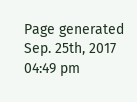Page generated Sep. 25th, 2017 04:49 pm